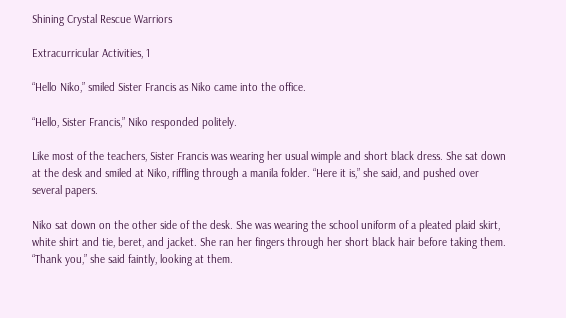Shining Crystal Rescue Warriors

Extracurricular Activities, 1

“Hello Niko,” smiled Sister Francis as Niko came into the office.

“Hello, Sister Francis,” Niko responded politely.

Like most of the teachers, Sister Francis was wearing her usual wimple and short black dress. She sat down at the desk and smiled at Niko, riffling through a manila folder. “Here it is,” she said, and pushed over several papers.

Niko sat down on the other side of the desk. She was wearing the school uniform of a pleated plaid skirt, white shirt and tie, beret, and jacket. She ran her fingers through her short black hair before taking them. “Thank you,” she said faintly, looking at them.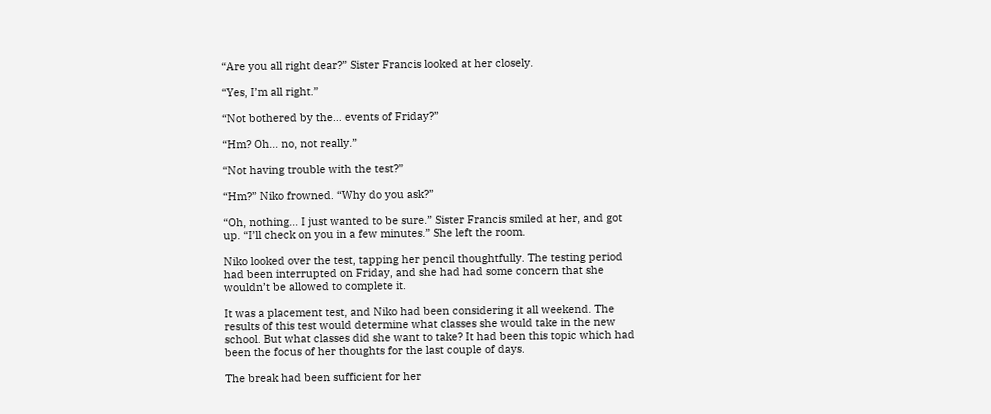“Are you all right dear?” Sister Francis looked at her closely.

“Yes, I’m all right.”

“Not bothered by the… events of Friday?”

“Hm? Oh… no, not really.”

“Not having trouble with the test?”

“Hm?” Niko frowned. “Why do you ask?”

“Oh, nothing… I just wanted to be sure.” Sister Francis smiled at her, and got up. “I’ll check on you in a few minutes.” She left the room.

Niko looked over the test, tapping her pencil thoughtfully. The testing period had been interrupted on Friday, and she had had some concern that she wouldn’t be allowed to complete it.

It was a placement test, and Niko had been considering it all weekend. The results of this test would determine what classes she would take in the new school. But what classes did she want to take? It had been this topic which had been the focus of her thoughts for the last couple of days.

The break had been sufficient for her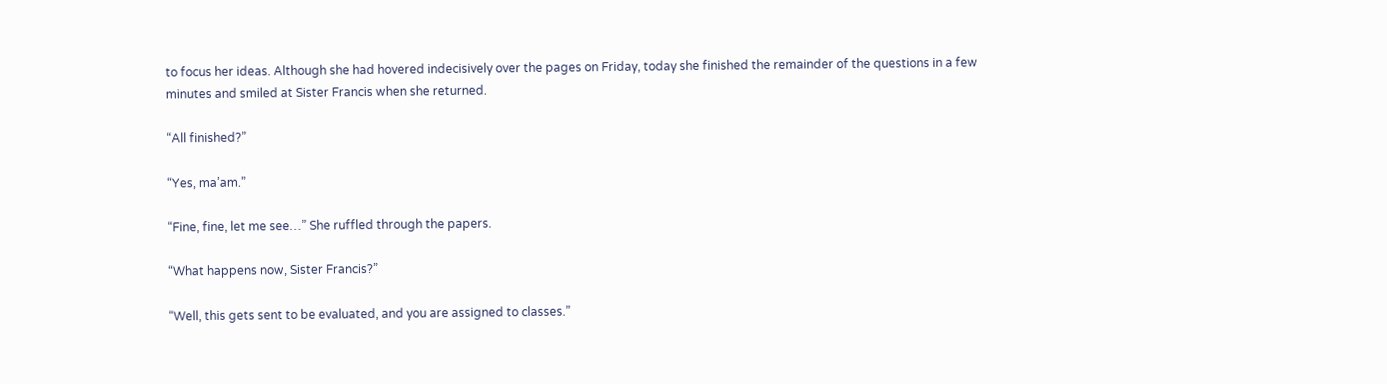to focus her ideas. Although she had hovered indecisively over the pages on Friday, today she finished the remainder of the questions in a few minutes and smiled at Sister Francis when she returned.

“All finished?”

“Yes, ma’am.”

“Fine, fine, let me see…” She ruffled through the papers.

“What happens now, Sister Francis?”

“Well, this gets sent to be evaluated, and you are assigned to classes.”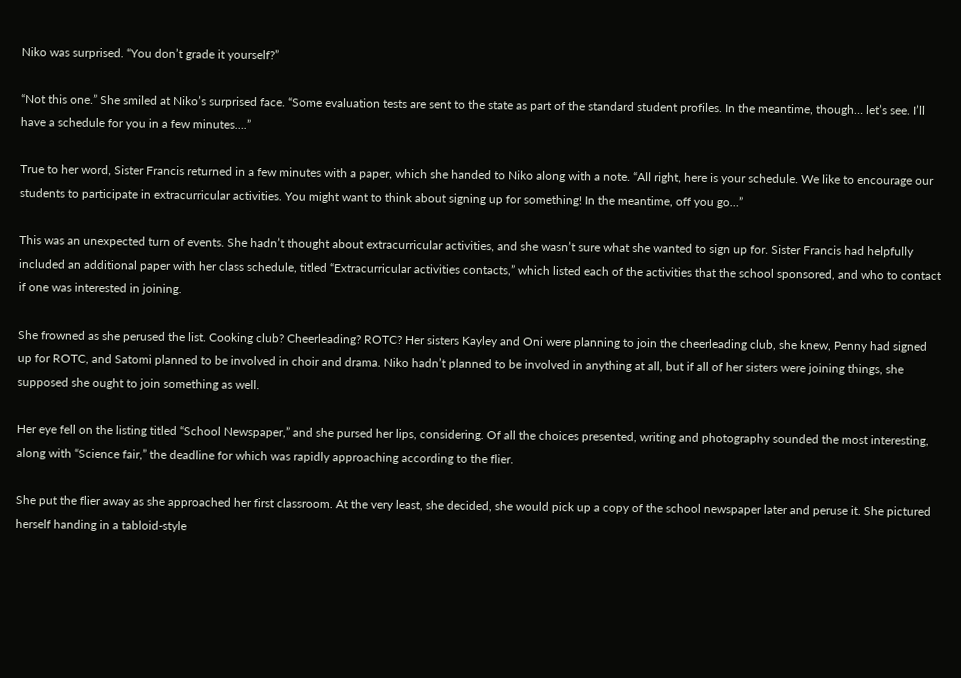Niko was surprised. “You don’t grade it yourself?”

“Not this one.” She smiled at Niko’s surprised face. “Some evaluation tests are sent to the state as part of the standard student profiles. In the meantime, though… let’s see. I’ll have a schedule for you in a few minutes….”

True to her word, Sister Francis returned in a few minutes with a paper, which she handed to Niko along with a note. “All right, here is your schedule. We like to encourage our students to participate in extracurricular activities. You might want to think about signing up for something! In the meantime, off you go…”

This was an unexpected turn of events. She hadn’t thought about extracurricular activities, and she wasn’t sure what she wanted to sign up for. Sister Francis had helpfully included an additional paper with her class schedule, titled “Extracurricular activities contacts,” which listed each of the activities that the school sponsored, and who to contact if one was interested in joining.

She frowned as she perused the list. Cooking club? Cheerleading? ROTC? Her sisters Kayley and Oni were planning to join the cheerleading club, she knew, Penny had signed up for ROTC, and Satomi planned to be involved in choir and drama. Niko hadn’t planned to be involved in anything at all, but if all of her sisters were joining things, she supposed she ought to join something as well.

Her eye fell on the listing titled “School Newspaper,” and she pursed her lips, considering. Of all the choices presented, writing and photography sounded the most interesting, along with “Science fair,” the deadline for which was rapidly approaching according to the flier.

She put the flier away as she approached her first classroom. At the very least, she decided, she would pick up a copy of the school newspaper later and peruse it. She pictured herself handing in a tabloid-style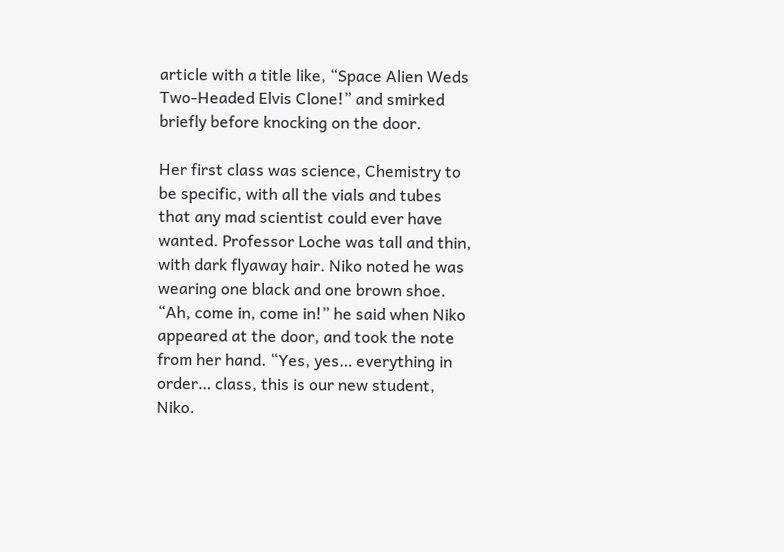article with a title like, “Space Alien Weds Two-Headed Elvis Clone!” and smirked briefly before knocking on the door.

Her first class was science, Chemistry to be specific, with all the vials and tubes that any mad scientist could ever have wanted. Professor Loche was tall and thin, with dark flyaway hair. Niko noted he was wearing one black and one brown shoe. “Ah, come in, come in!” he said when Niko appeared at the door, and took the note from her hand. “Yes, yes… everything in order… class, this is our new student, Niko.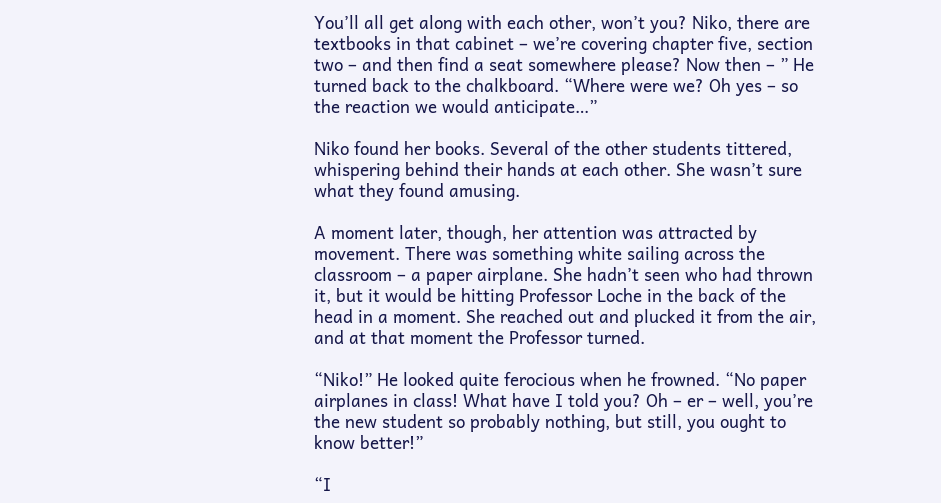You’ll all get along with each other, won’t you? Niko, there are textbooks in that cabinet – we’re covering chapter five, section two – and then find a seat somewhere please? Now then – ” He turned back to the chalkboard. “Where were we? Oh yes – so the reaction we would anticipate…”

Niko found her books. Several of the other students tittered, whispering behind their hands at each other. She wasn’t sure what they found amusing.

A moment later, though, her attention was attracted by movement. There was something white sailing across the classroom – a paper airplane. She hadn’t seen who had thrown it, but it would be hitting Professor Loche in the back of the head in a moment. She reached out and plucked it from the air, and at that moment the Professor turned.

“Niko!” He looked quite ferocious when he frowned. “No paper airplanes in class! What have I told you? Oh – er – well, you’re the new student so probably nothing, but still, you ought to know better!”

“I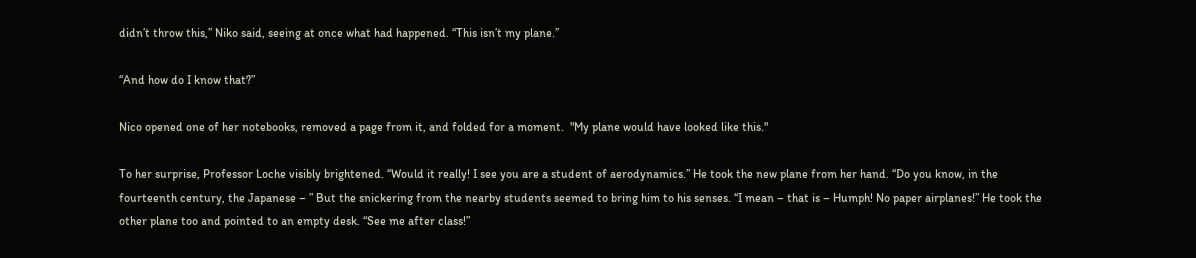didn’t throw this,” Niko said, seeing at once what had happened. “This isn’t my plane.”

“And how do I know that?”

Nico opened one of her notebooks, removed a page from it, and folded for a moment.  "My plane would have looked like this."

To her surprise, Professor Loche visibly brightened. “Would it really! I see you are a student of aerodynamics.” He took the new plane from her hand. “Do you know, in the fourteenth century, the Japanese – ” But the snickering from the nearby students seemed to bring him to his senses. “I mean – that is – Humph! No paper airplanes!” He took the other plane too and pointed to an empty desk. “See me after class!”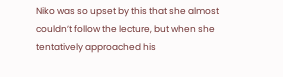Niko was so upset by this that she almost couldn’t follow the lecture, but when she tentatively approached his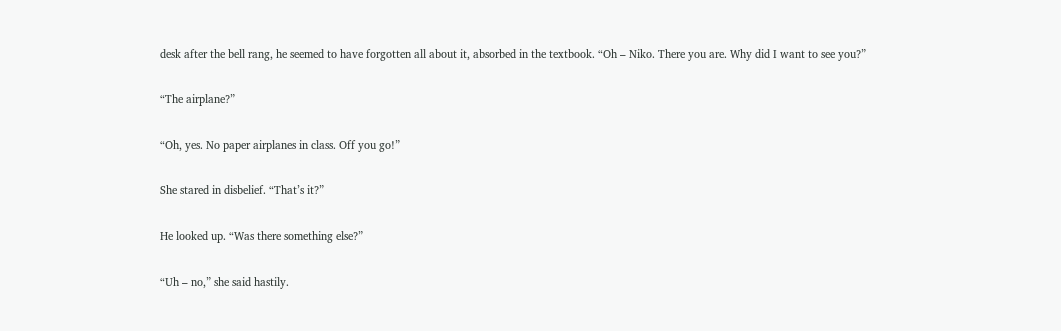desk after the bell rang, he seemed to have forgotten all about it, absorbed in the textbook. “Oh – Niko. There you are. Why did I want to see you?”

“The airplane?”

“Oh, yes. No paper airplanes in class. Off you go!”

She stared in disbelief. “That’s it?”

He looked up. “Was there something else?”

“Uh – no,” she said hastily.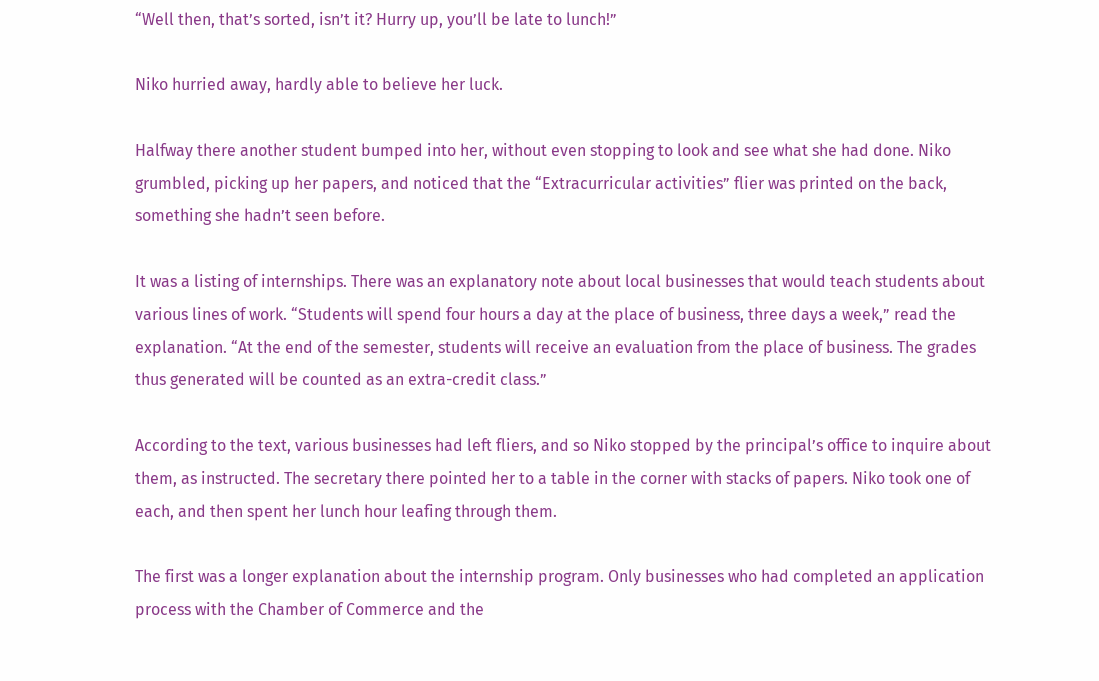“Well then, that’s sorted, isn’t it? Hurry up, you’ll be late to lunch!”

Niko hurried away, hardly able to believe her luck.

Halfway there another student bumped into her, without even stopping to look and see what she had done. Niko grumbled, picking up her papers, and noticed that the “Extracurricular activities” flier was printed on the back, something she hadn’t seen before.

It was a listing of internships. There was an explanatory note about local businesses that would teach students about various lines of work. “Students will spend four hours a day at the place of business, three days a week,” read the explanation. “At the end of the semester, students will receive an evaluation from the place of business. The grades thus generated will be counted as an extra-credit class.”

According to the text, various businesses had left fliers, and so Niko stopped by the principal’s office to inquire about them, as instructed. The secretary there pointed her to a table in the corner with stacks of papers. Niko took one of each, and then spent her lunch hour leafing through them.

The first was a longer explanation about the internship program. Only businesses who had completed an application process with the Chamber of Commerce and the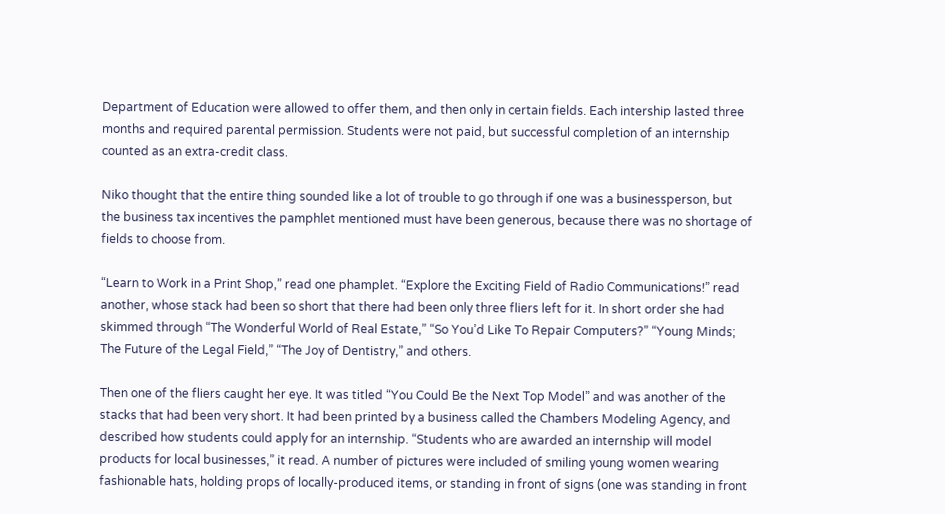Department of Education were allowed to offer them, and then only in certain fields. Each intership lasted three months and required parental permission. Students were not paid, but successful completion of an internship counted as an extra-credit class.

Niko thought that the entire thing sounded like a lot of trouble to go through if one was a businessperson, but the business tax incentives the pamphlet mentioned must have been generous, because there was no shortage of fields to choose from.

“Learn to Work in a Print Shop,” read one phamplet. “Explore the Exciting Field of Radio Communications!” read another, whose stack had been so short that there had been only three fliers left for it. In short order she had skimmed through “The Wonderful World of Real Estate,” “So You’d Like To Repair Computers?” “Young Minds; The Future of the Legal Field,” “The Joy of Dentistry,” and others.

Then one of the fliers caught her eye. It was titled “You Could Be the Next Top Model” and was another of the stacks that had been very short. It had been printed by a business called the Chambers Modeling Agency, and described how students could apply for an internship. “Students who are awarded an internship will model products for local businesses,” it read. A number of pictures were included of smiling young women wearing fashionable hats, holding props of locally-produced items, or standing in front of signs (one was standing in front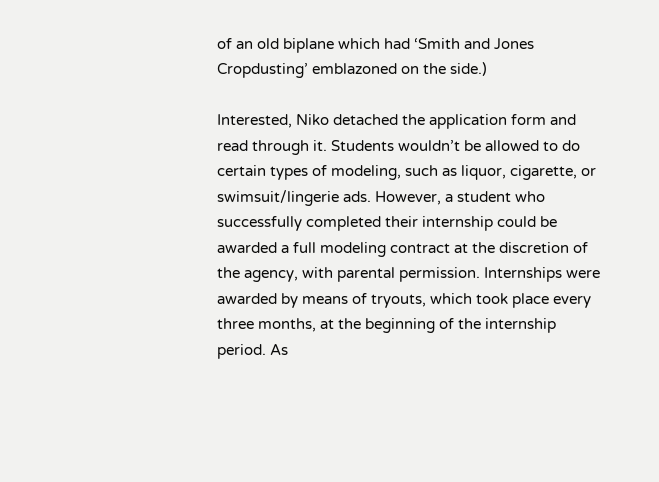of an old biplane which had ‘Smith and Jones Cropdusting’ emblazoned on the side.)

Interested, Niko detached the application form and read through it. Students wouldn’t be allowed to do certain types of modeling, such as liquor, cigarette, or swimsuit/lingerie ads. However, a student who successfully completed their internship could be awarded a full modeling contract at the discretion of the agency, with parental permission. Internships were awarded by means of tryouts, which took place every three months, at the beginning of the internship period. As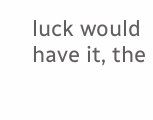luck would have it, the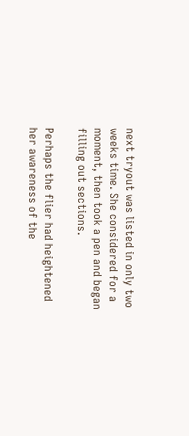next tryout was listed in only two weeks time. She considered for a moment, then took a pen and began filling out sections.

Perhaps the flier had heightened her awareness of the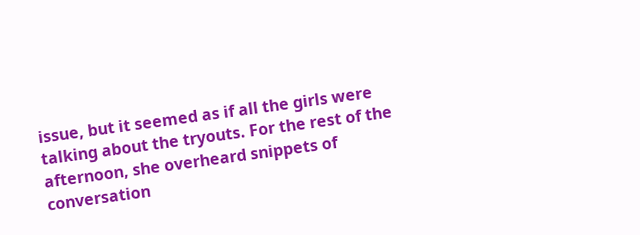issue, but it seemed as if all the girls were talking about the tryouts. For the rest of the afternoon, she overheard snippets of conversation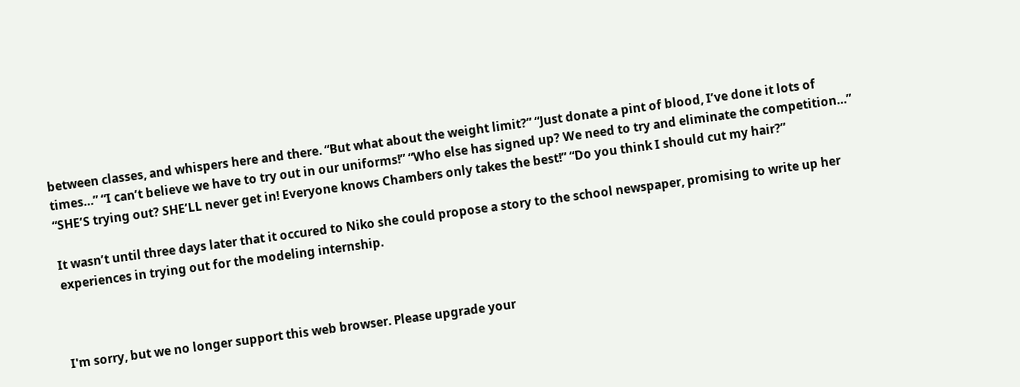between classes, and whispers here and there. “But what about the weight limit?” “Just donate a pint of blood, I’ve done it lots of times…” “I can’t believe we have to try out in our uniforms!” “Who else has signed up? We need to try and eliminate the competition…” “SHE’S trying out? SHE’LL never get in! Everyone knows Chambers only takes the best!” “Do you think I should cut my hair?”

It wasn’t until three days later that it occured to Niko she could propose a story to the school newspaper, promising to write up her experiences in trying out for the modeling internship.



I'm sorry, but we no longer support this web browser. Please upgrade your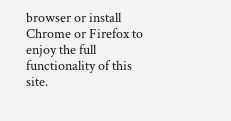browser or install Chrome or Firefox to enjoy the full functionality of this site.